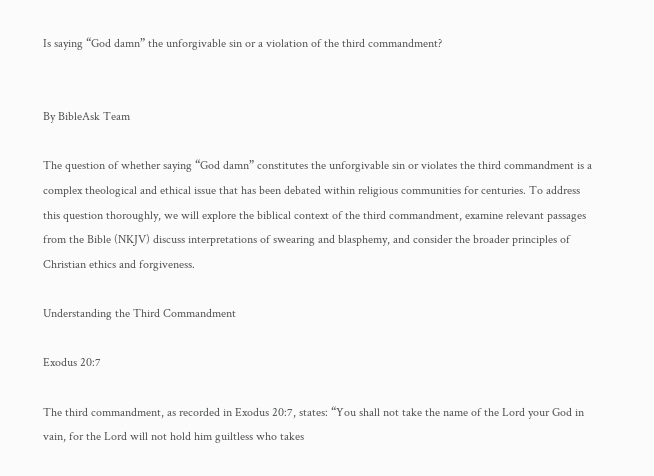Is saying “God damn” the unforgivable sin or a violation of the third commandment?


By BibleAsk Team

The question of whether saying “God damn” constitutes the unforgivable sin or violates the third commandment is a complex theological and ethical issue that has been debated within religious communities for centuries. To address this question thoroughly, we will explore the biblical context of the third commandment, examine relevant passages from the Bible (NKJV) discuss interpretations of swearing and blasphemy, and consider the broader principles of Christian ethics and forgiveness.

Understanding the Third Commandment

Exodus 20:7

The third commandment, as recorded in Exodus 20:7, states: “You shall not take the name of the Lord your God in vain, for the Lord will not hold him guiltless who takes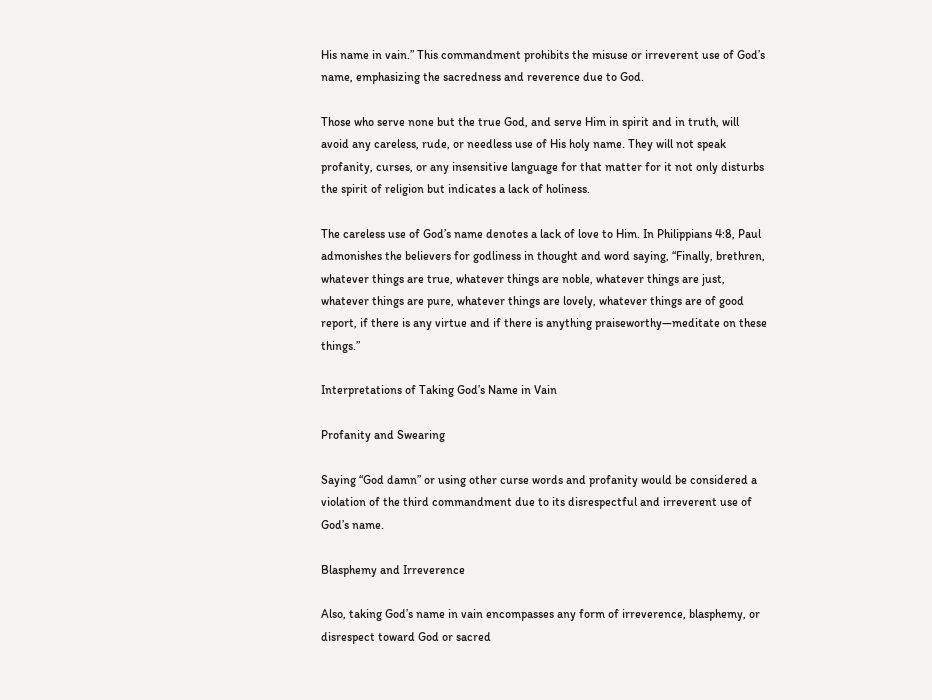His name in vain.” This commandment prohibits the misuse or irreverent use of God’s name, emphasizing the sacredness and reverence due to God.

Those who serve none but the true God, and serve Him in spirit and in truth, will avoid any careless, rude, or needless use of His holy name. They will not speak profanity, curses, or any insensitive language for that matter for it not only disturbs the spirit of religion but indicates a lack of holiness.

The careless use of God’s name denotes a lack of love to Him. In Philippians 4:8, Paul admonishes the believers for godliness in thought and word saying, “Finally, brethren, whatever things are true, whatever things are noble, whatever things are just, whatever things are pure, whatever things are lovely, whatever things are of good report, if there is any virtue and if there is anything praiseworthy—meditate on these things.”

Interpretations of Taking God’s Name in Vain

Profanity and Swearing

Saying “God damn” or using other curse words and profanity would be considered a violation of the third commandment due to its disrespectful and irreverent use of God’s name.

Blasphemy and Irreverence

Also, taking God’s name in vain encompasses any form of irreverence, blasphemy, or disrespect toward God or sacred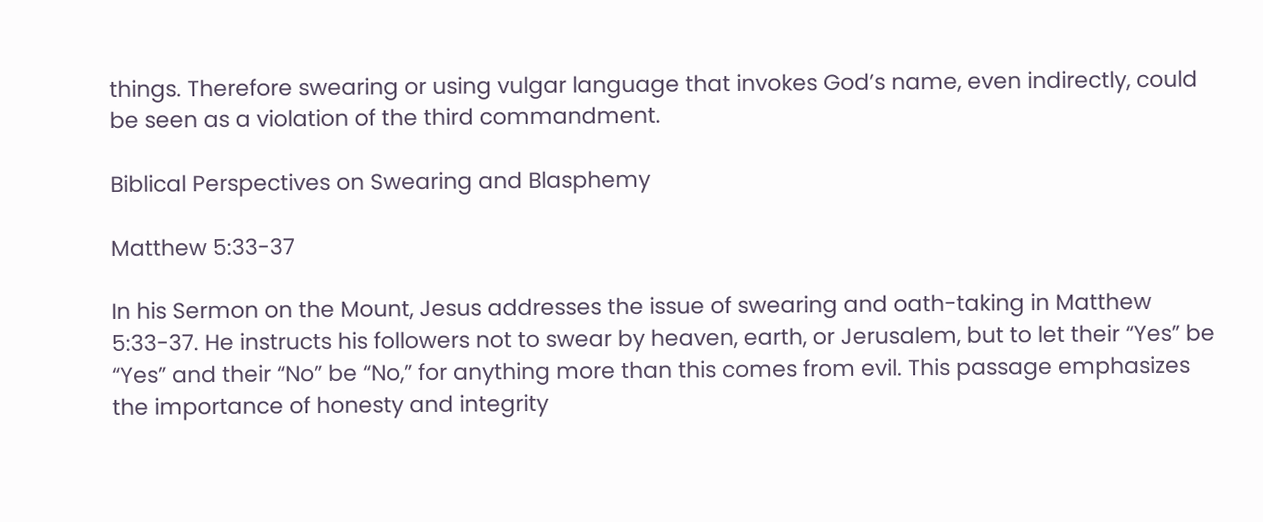things. Therefore swearing or using vulgar language that invokes God’s name, even indirectly, could be seen as a violation of the third commandment.

Biblical Perspectives on Swearing and Blasphemy

Matthew 5:33-37

In his Sermon on the Mount, Jesus addresses the issue of swearing and oath-taking in Matthew 5:33-37. He instructs his followers not to swear by heaven, earth, or Jerusalem, but to let their “Yes” be “Yes” and their “No” be “No,” for anything more than this comes from evil. This passage emphasizes the importance of honesty and integrity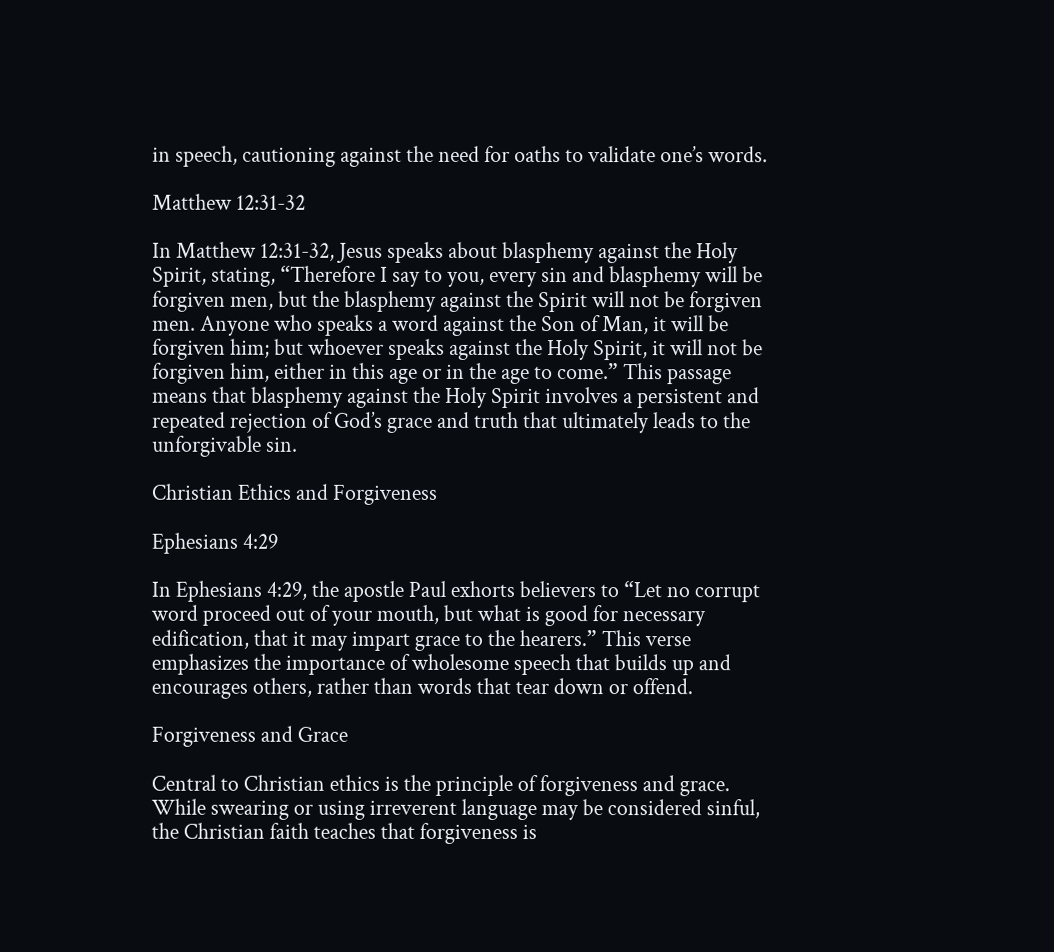in speech, cautioning against the need for oaths to validate one’s words.

Matthew 12:31-32

In Matthew 12:31-32, Jesus speaks about blasphemy against the Holy Spirit, stating, “Therefore I say to you, every sin and blasphemy will be forgiven men, but the blasphemy against the Spirit will not be forgiven men. Anyone who speaks a word against the Son of Man, it will be forgiven him; but whoever speaks against the Holy Spirit, it will not be forgiven him, either in this age or in the age to come.” This passage means that blasphemy against the Holy Spirit involves a persistent and repeated rejection of God’s grace and truth that ultimately leads to the unforgivable sin.

Christian Ethics and Forgiveness

Ephesians 4:29

In Ephesians 4:29, the apostle Paul exhorts believers to “Let no corrupt word proceed out of your mouth, but what is good for necessary edification, that it may impart grace to the hearers.” This verse emphasizes the importance of wholesome speech that builds up and encourages others, rather than words that tear down or offend.

Forgiveness and Grace

Central to Christian ethics is the principle of forgiveness and grace. While swearing or using irreverent language may be considered sinful, the Christian faith teaches that forgiveness is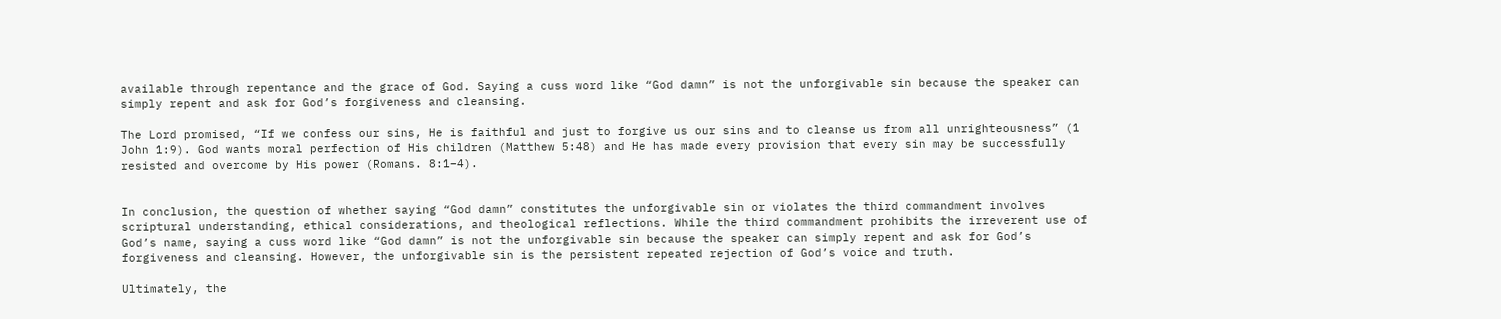available through repentance and the grace of God. Saying a cuss word like “God damn” is not the unforgivable sin because the speaker can simply repent and ask for God’s forgiveness and cleansing.

The Lord promised, “If we confess our sins, He is faithful and just to forgive us our sins and to cleanse us from all unrighteousness” (1 John 1:9). God wants moral perfection of His children (Matthew 5:48) and He has made every provision that every sin may be successfully resisted and overcome by His power (Romans. 8:1–4).


In conclusion, the question of whether saying “God damn” constitutes the unforgivable sin or violates the third commandment involves scriptural understanding, ethical considerations, and theological reflections. While the third commandment prohibits the irreverent use of God’s name, saying a cuss word like “God damn” is not the unforgivable sin because the speaker can simply repent and ask for God’s forgiveness and cleansing. However, the unforgivable sin is the persistent repeated rejection of God’s voice and truth.

Ultimately, the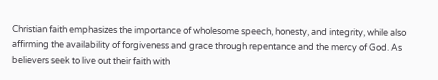Christian faith emphasizes the importance of wholesome speech, honesty, and integrity, while also affirming the availability of forgiveness and grace through repentance and the mercy of God. As believers seek to live out their faith with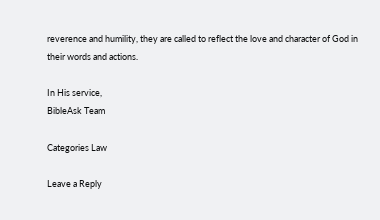reverence and humility, they are called to reflect the love and character of God in their words and actions.

In His service,
BibleAsk Team

Categories Law

Leave a Reply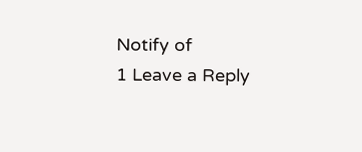Notify of
1 Leave a Reply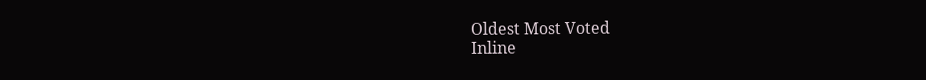Oldest Most Voted
Inline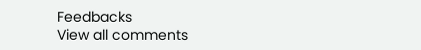Feedbacks
View all comments